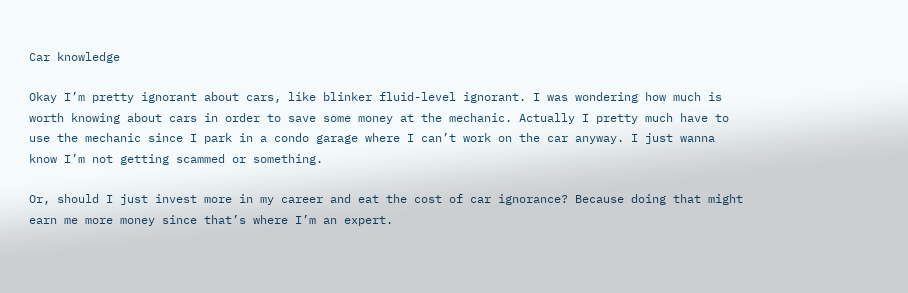Car knowledge

Okay I’m pretty ignorant about cars, like blinker fluid-level ignorant. I was wondering how much is worth knowing about cars in order to save some money at the mechanic. Actually I pretty much have to use the mechanic since I park in a condo garage where I can’t work on the car anyway. I just wanna know I’m not getting scammed or something.

Or, should I just invest more in my career and eat the cost of car ignorance? Because doing that might earn me more money since that’s where I’m an expert.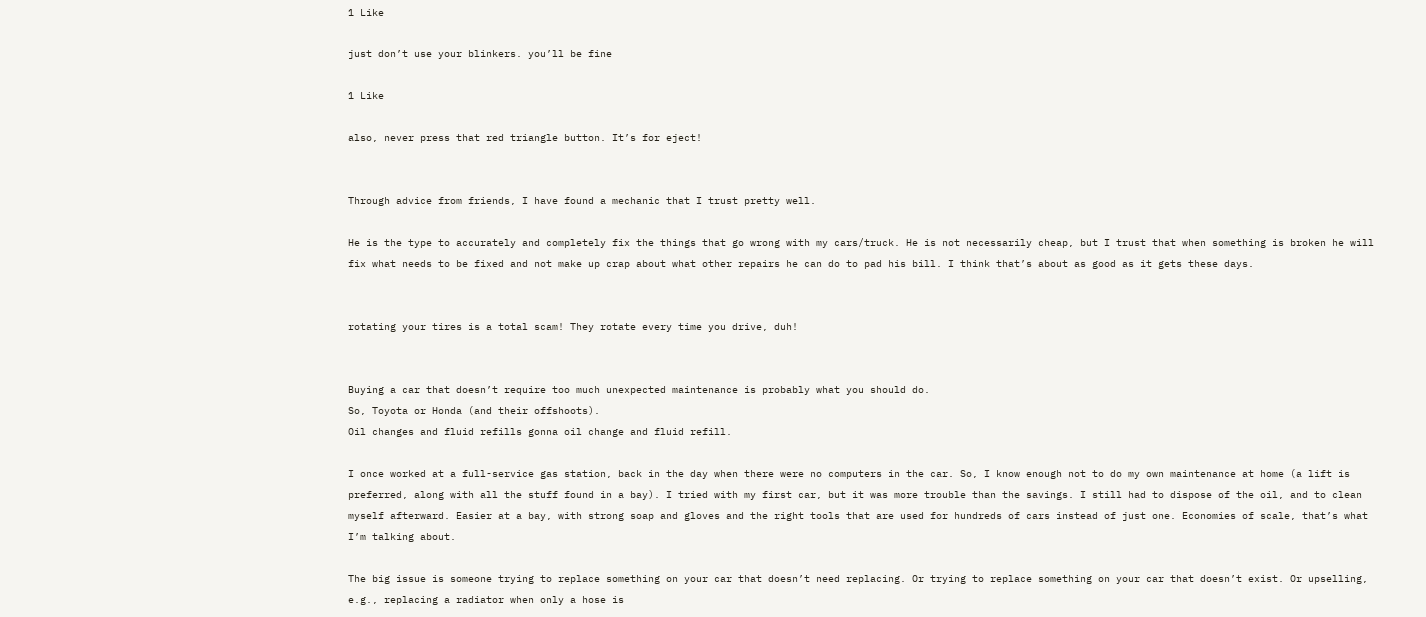1 Like

just don’t use your blinkers. you’ll be fine

1 Like

also, never press that red triangle button. It’s for eject!


Through advice from friends, I have found a mechanic that I trust pretty well.

He is the type to accurately and completely fix the things that go wrong with my cars/truck. He is not necessarily cheap, but I trust that when something is broken he will fix what needs to be fixed and not make up crap about what other repairs he can do to pad his bill. I think that’s about as good as it gets these days.


rotating your tires is a total scam! They rotate every time you drive, duh!


Buying a car that doesn’t require too much unexpected maintenance is probably what you should do.
So, Toyota or Honda (and their offshoots).
Oil changes and fluid refills gonna oil change and fluid refill.

I once worked at a full-service gas station, back in the day when there were no computers in the car. So, I know enough not to do my own maintenance at home (a lift is preferred, along with all the stuff found in a bay). I tried with my first car, but it was more trouble than the savings. I still had to dispose of the oil, and to clean myself afterward. Easier at a bay, with strong soap and gloves and the right tools that are used for hundreds of cars instead of just one. Economies of scale, that’s what I’m talking about.

The big issue is someone trying to replace something on your car that doesn’t need replacing. Or trying to replace something on your car that doesn’t exist. Or upselling, e.g., replacing a radiator when only a hose is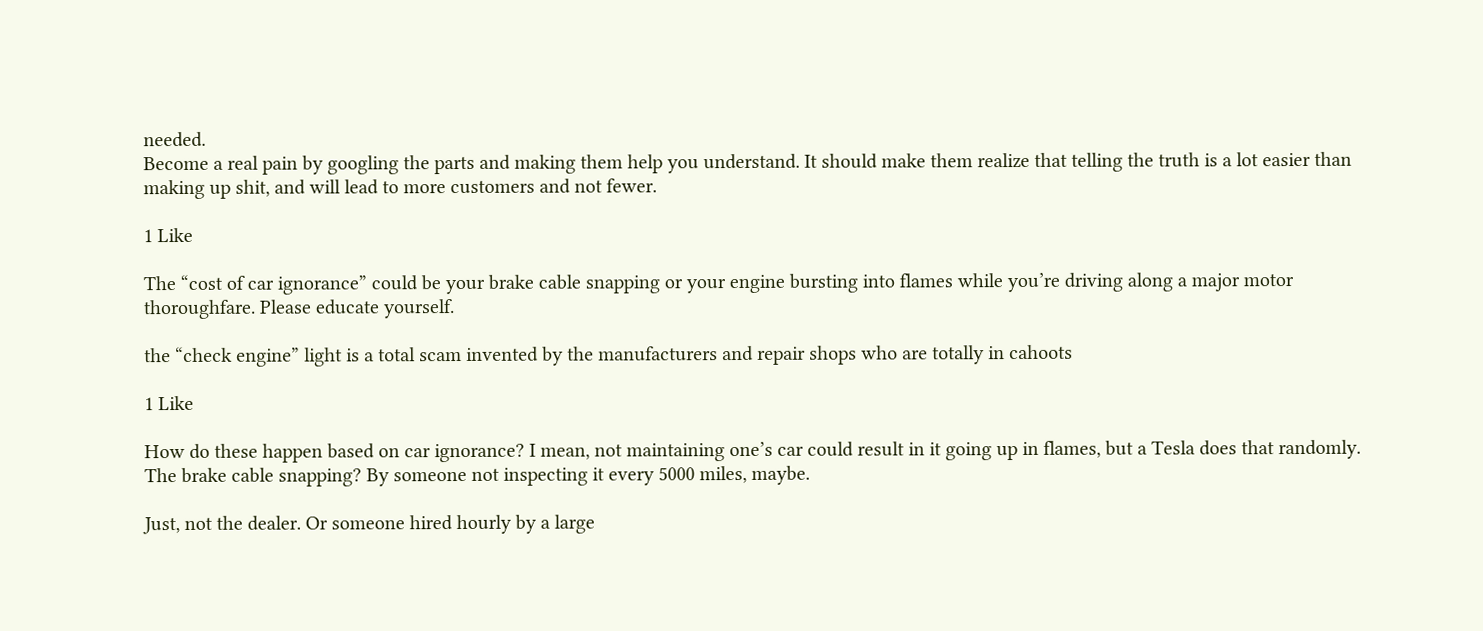needed.
Become a real pain by googling the parts and making them help you understand. It should make them realize that telling the truth is a lot easier than making up shit, and will lead to more customers and not fewer.

1 Like

The “cost of car ignorance” could be your brake cable snapping or your engine bursting into flames while you’re driving along a major motor thoroughfare. Please educate yourself.

the “check engine” light is a total scam invented by the manufacturers and repair shops who are totally in cahoots

1 Like

How do these happen based on car ignorance? I mean, not maintaining one’s car could result in it going up in flames, but a Tesla does that randomly. The brake cable snapping? By someone not inspecting it every 5000 miles, maybe.

Just, not the dealer. Or someone hired hourly by a large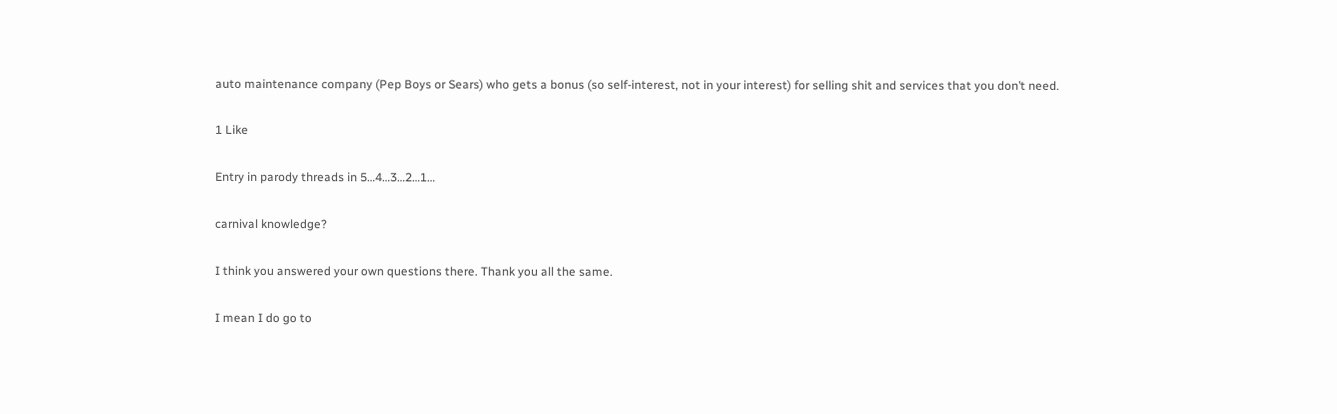auto maintenance company (Pep Boys or Sears) who gets a bonus (so self-interest, not in your interest) for selling shit and services that you don’t need.

1 Like

Entry in parody threads in 5…4…3…2…1…

carnival knowledge?

I think you answered your own questions there. Thank you all the same.

I mean I do go to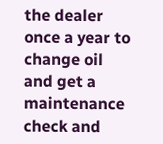the dealer once a year to change oil and get a maintenance check and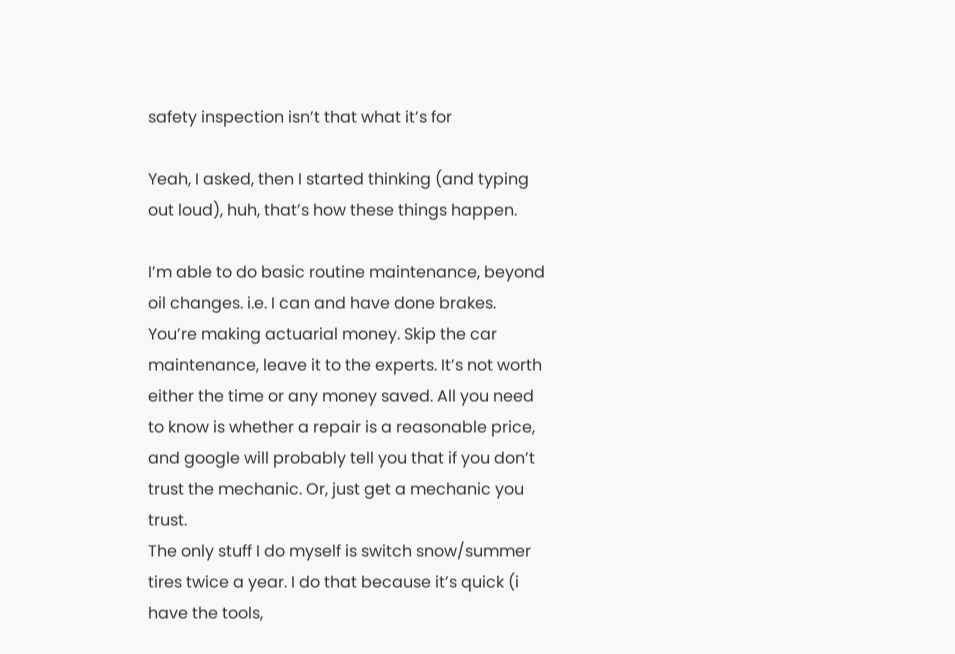safety inspection isn’t that what it’s for

Yeah, I asked, then I started thinking (and typing out loud), huh, that’s how these things happen.

I’m able to do basic routine maintenance, beyond oil changes. i.e. I can and have done brakes.
You’re making actuarial money. Skip the car maintenance, leave it to the experts. It’s not worth either the time or any money saved. All you need to know is whether a repair is a reasonable price, and google will probably tell you that if you don’t trust the mechanic. Or, just get a mechanic you trust.
The only stuff I do myself is switch snow/summer tires twice a year. I do that because it’s quick (i have the tools,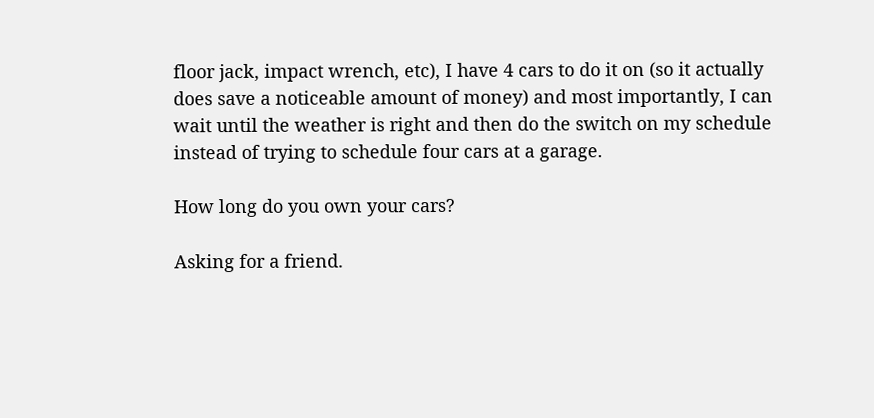floor jack, impact wrench, etc), I have 4 cars to do it on (so it actually does save a noticeable amount of money) and most importantly, I can wait until the weather is right and then do the switch on my schedule instead of trying to schedule four cars at a garage.

How long do you own your cars?

Asking for a friend.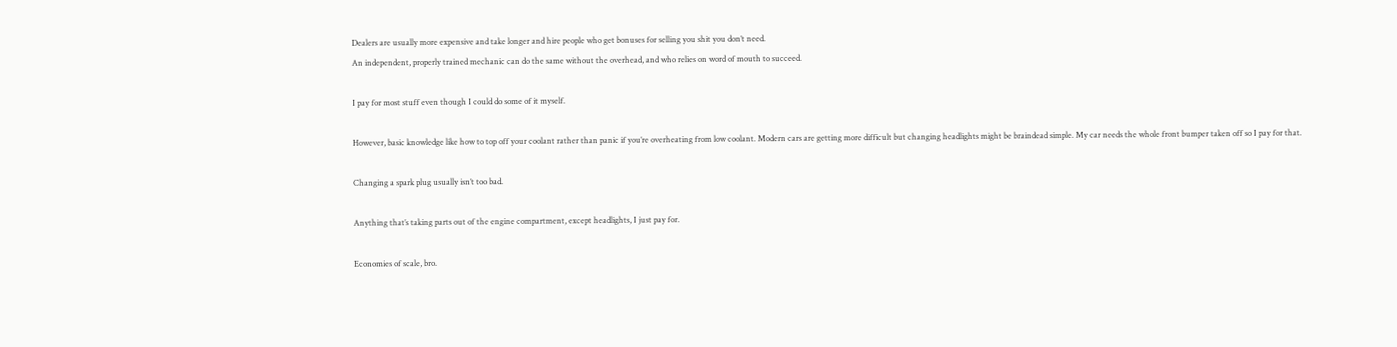Dealers are usually more expensive and take longer and hire people who get bonuses for selling you shit you don’t need.
An independent, properly trained mechanic can do the same without the overhead, and who relies on word of mouth to succeed.

I pay for most stuff even though I could do some of it myself.

However, basic knowledge like how to top off your coolant rather than panic if you’re overheating from low coolant. Modern cars are getting more difficult but changing headlights might be braindead simple. My car needs the whole front bumper taken off so I pay for that.

Changing a spark plug usually isn’t too bad.

Anything that’s taking parts out of the engine compartment, except headlights, I just pay for.

Economies of scale, bro.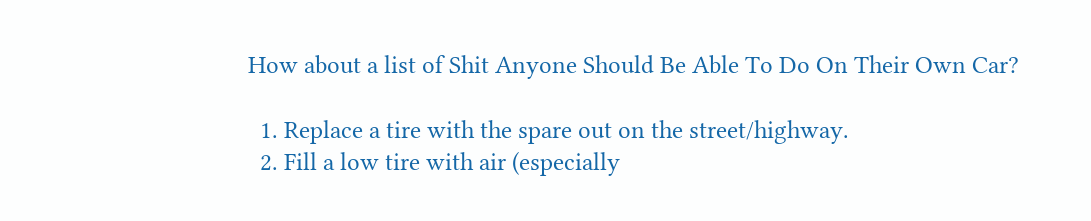How about a list of Shit Anyone Should Be Able To Do On Their Own Car?

  1. Replace a tire with the spare out on the street/highway.
  2. Fill a low tire with air (especially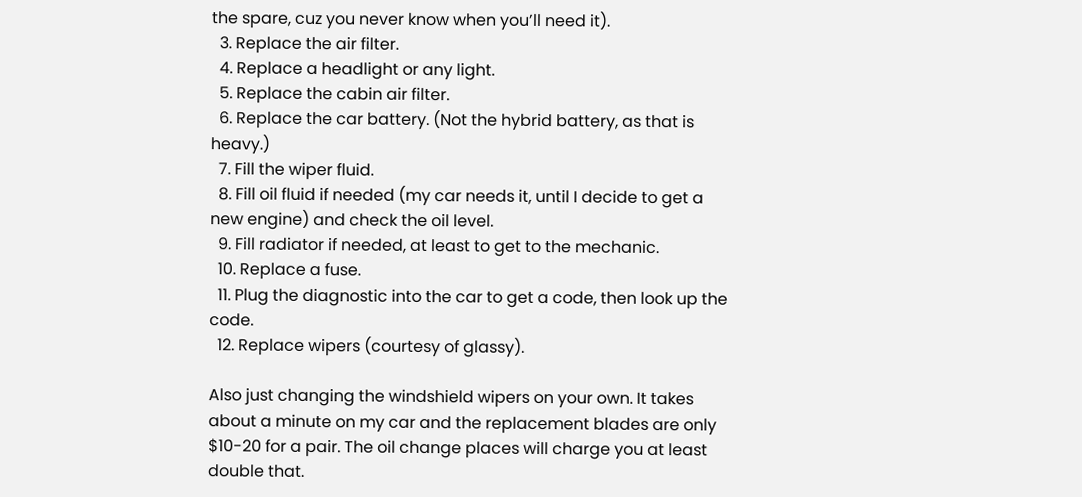the spare, cuz you never know when you’ll need it).
  3. Replace the air filter.
  4. Replace a headlight or any light.
  5. Replace the cabin air filter.
  6. Replace the car battery. (Not the hybrid battery, as that is heavy.)
  7. Fill the wiper fluid.
  8. Fill oil fluid if needed (my car needs it, until I decide to get a new engine) and check the oil level.
  9. Fill radiator if needed, at least to get to the mechanic.
  10. Replace a fuse.
  11. Plug the diagnostic into the car to get a code, then look up the code.
  12. Replace wipers (courtesy of glassy).

Also just changing the windshield wipers on your own. It takes about a minute on my car and the replacement blades are only $10-20 for a pair. The oil change places will charge you at least double that.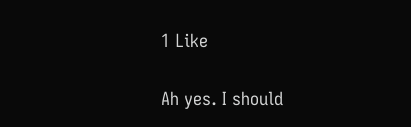1 Like

Ah yes. I should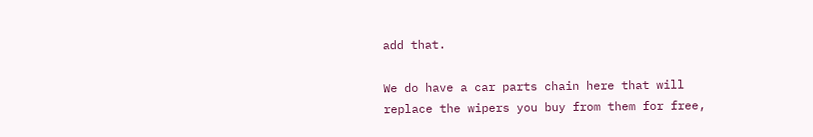add that.

We do have a car parts chain here that will replace the wipers you buy from them for free,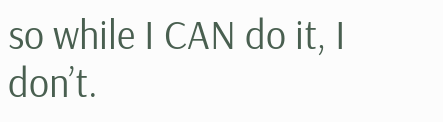so while I CAN do it, I don’t.